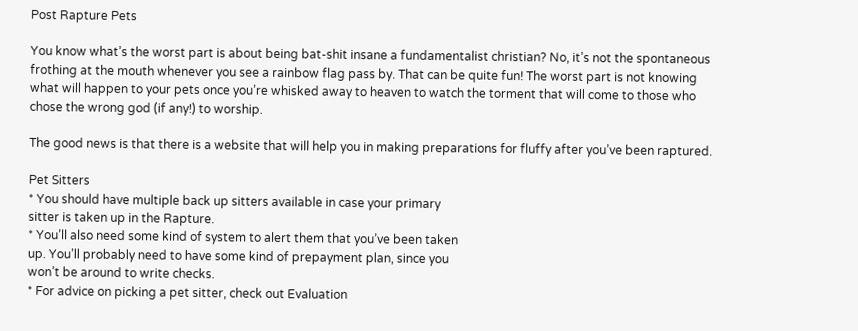Post Rapture Pets

You know what’s the worst part is about being bat-shit insane a fundamentalist christian? No, it’s not the spontaneous frothing at the mouth whenever you see a rainbow flag pass by. That can be quite fun! The worst part is not knowing what will happen to your pets once you’re whisked away to heaven to watch the torment that will come to those who chose the wrong god (if any!) to worship.

The good news is that there is a website that will help you in making preparations for fluffy after you’ve been raptured.

Pet Sitters
* You should have multiple back up sitters available in case your primary
sitter is taken up in the Rapture.
* You’ll also need some kind of system to alert them that you’ve been taken
up. You’ll probably need to have some kind of prepayment plan, since you
won’t be around to write checks.
* For advice on picking a pet sitter, check out Evaluation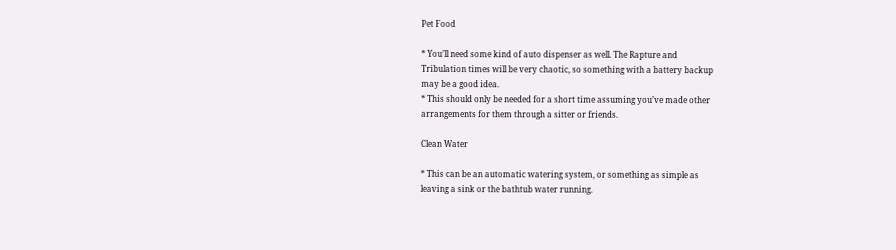Pet Food

* You’ll need some kind of auto dispenser as well. The Rapture and
Tribulation times will be very chaotic, so something with a battery backup
may be a good idea.
* This should only be needed for a short time assuming you’ve made other
arrangements for them through a sitter or friends.

Clean Water

* This can be an automatic watering system, or something as simple as
leaving a sink or the bathtub water running.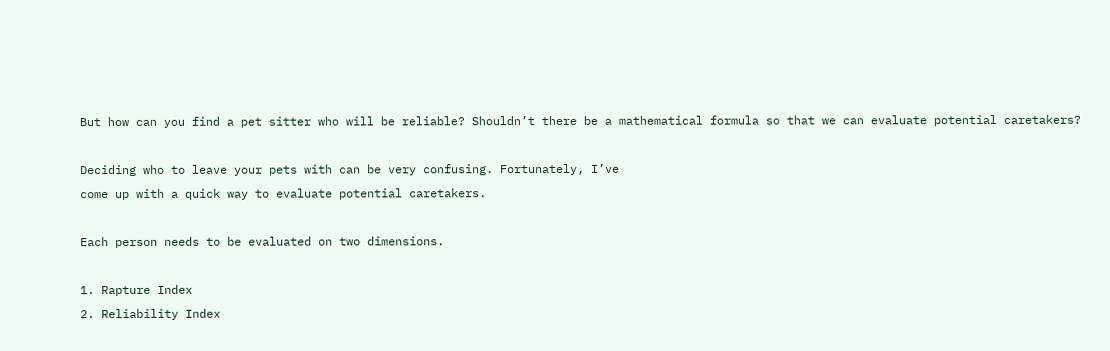But how can you find a pet sitter who will be reliable? Shouldn’t there be a mathematical formula so that we can evaluate potential caretakers?

Deciding who to leave your pets with can be very confusing. Fortunately, I’ve
come up with a quick way to evaluate potential caretakers.

Each person needs to be evaluated on two dimensions.

1. Rapture Index
2. Reliability Index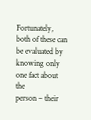Fortunately, both of these can be evaluated by knowing only one fact about the
person – their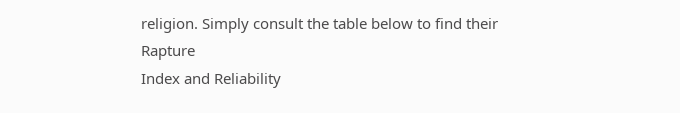religion. Simply consult the table below to find their Rapture
Index and Reliability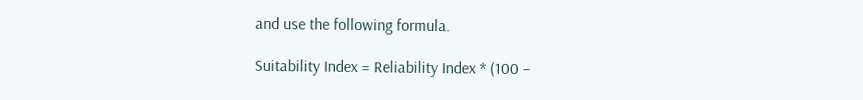and use the following formula.

Suitability Index = Reliability Index * (100 –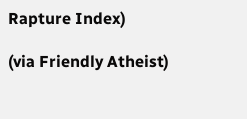Rapture Index)

(via Friendly Atheist)